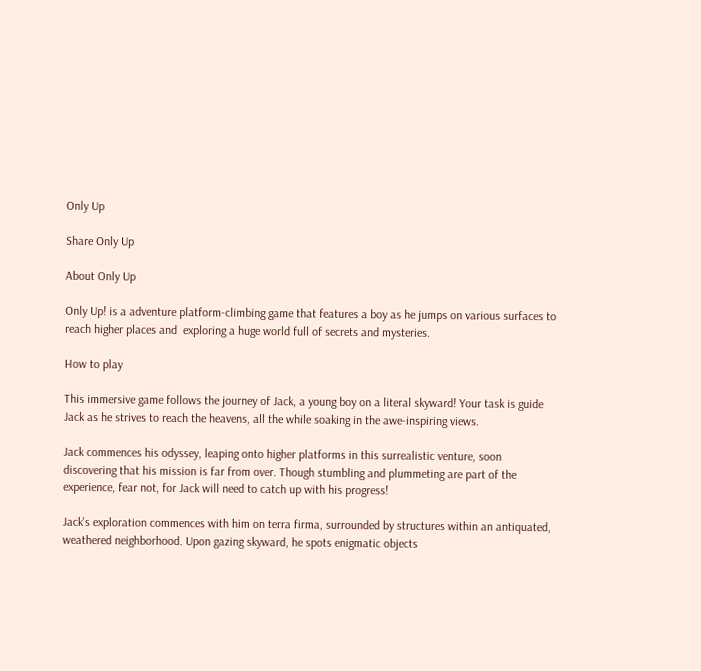Only Up

Share Only Up

About Only Up

Only Up! is a adventure platform-climbing game that features a boy as he jumps on various surfaces to reach higher places and  exploring a huge world full of secrets and mysteries.

How to play

This immersive game follows the journey of Jack, a young boy on a literal skyward! Your task is guide Jack as he strives to reach the heavens, all the while soaking in the awe-inspiring views.

Jack commences his odyssey, leaping onto higher platforms in this surrealistic venture, soon discovering that his mission is far from over. Though stumbling and plummeting are part of the experience, fear not, for Jack will need to catch up with his progress!

Jack's exploration commences with him on terra firma, surrounded by structures within an antiquated, weathered neighborhood. Upon gazing skyward, he spots enigmatic objects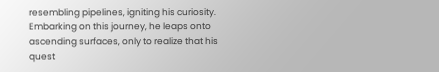resembling pipelines, igniting his curiosity. Embarking on this journey, he leaps onto ascending surfaces, only to realize that his quest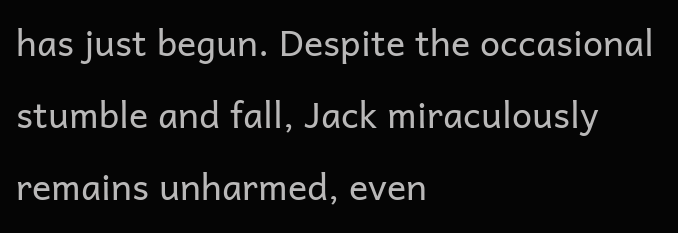has just begun. Despite the occasional stumble and fall, Jack miraculously remains unharmed, even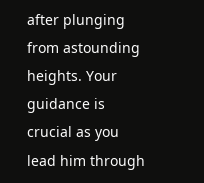after plunging from astounding heights. Your guidance is crucial as you lead him through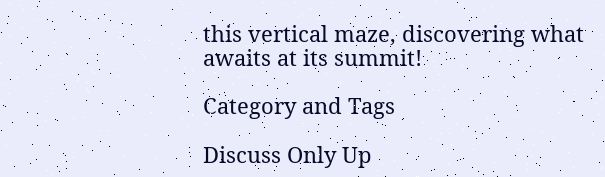this vertical maze, discovering what awaits at its summit!

Category and Tags

Discuss Only Up